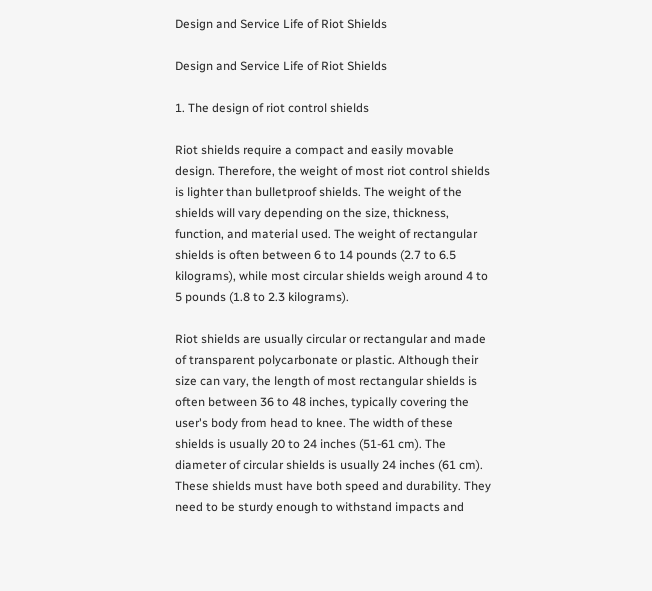Design and Service Life of Riot Shields

Design and Service Life of Riot Shields

1. The design of riot control shields

Riot shields require a compact and easily movable design. Therefore, the weight of most riot control shields is lighter than bulletproof shields. The weight of the shields will vary depending on the size, thickness, function, and material used. The weight of rectangular shields is often between 6 to 14 pounds (2.7 to 6.5 kilograms), while most circular shields weigh around 4 to 5 pounds (1.8 to 2.3 kilograms).

Riot shields are usually circular or rectangular and made of transparent polycarbonate or plastic. Although their size can vary, the length of most rectangular shields is often between 36 to 48 inches, typically covering the user's body from head to knee. The width of these shields is usually 20 to 24 inches (51-61 cm). The diameter of circular shields is usually 24 inches (61 cm). These shields must have both speed and durability. They need to be sturdy enough to withstand impacts and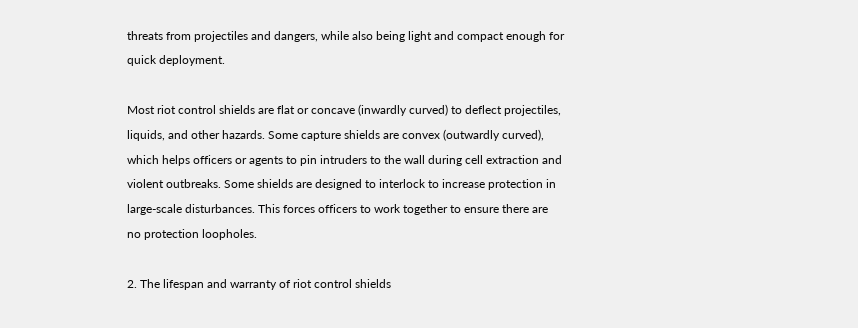threats from projectiles and dangers, while also being light and compact enough for quick deployment.

Most riot control shields are flat or concave (inwardly curved) to deflect projectiles, liquids, and other hazards. Some capture shields are convex (outwardly curved), which helps officers or agents to pin intruders to the wall during cell extraction and violent outbreaks. Some shields are designed to interlock to increase protection in large-scale disturbances. This forces officers to work together to ensure there are no protection loopholes.

2. The lifespan and warranty of riot control shields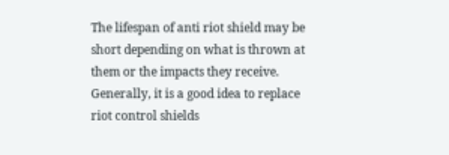The lifespan of anti riot shield may be short depending on what is thrown at them or the impacts they receive. Generally, it is a good idea to replace riot control shields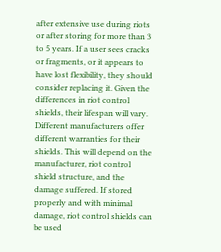after extensive use during riots or after storing for more than 3 to 5 years. If a user sees cracks or fragments, or it appears to have lost flexibility, they should consider replacing it. Given the differences in riot control shields, their lifespan will vary. Different manufacturers offer different warranties for their shields. This will depend on the manufacturer, riot control shield structure, and the damage suffered. If stored properly and with minimal damage, riot control shields can be used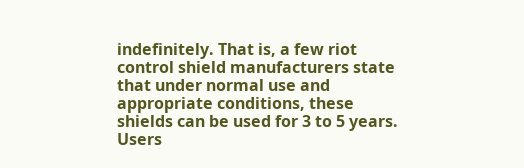indefinitely. That is, a few riot control shield manufacturers state that under normal use and appropriate conditions, these shields can be used for 3 to 5 years. Users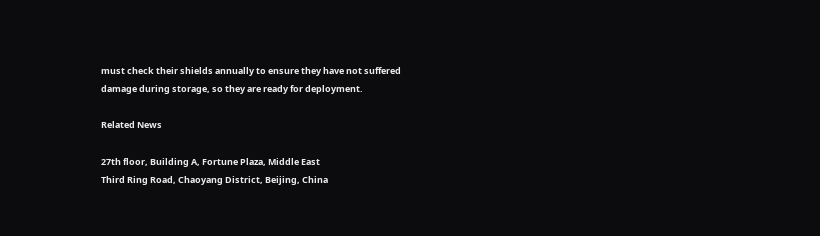must check their shields annually to ensure they have not suffered damage during storage, so they are ready for deployment.

Related News

27th floor, Building A, Fortune Plaza, Middle East
Third Ring Road, Chaoyang District, Beijing, China